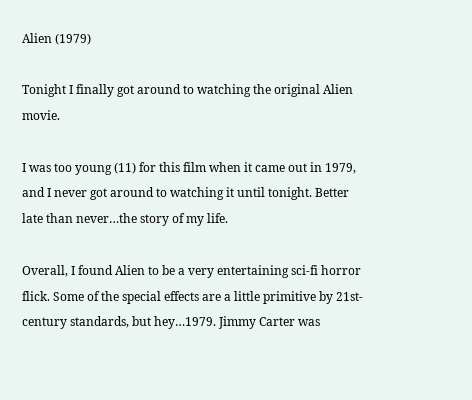Alien (1979)

Tonight I finally got around to watching the original Alien movie.

I was too young (11) for this film when it came out in 1979, and I never got around to watching it until tonight. Better late than never…the story of my life.

Overall, I found Alien to be a very entertaining sci-fi horror flick. Some of the special effects are a little primitive by 21st-century standards, but hey…1979. Jimmy Carter was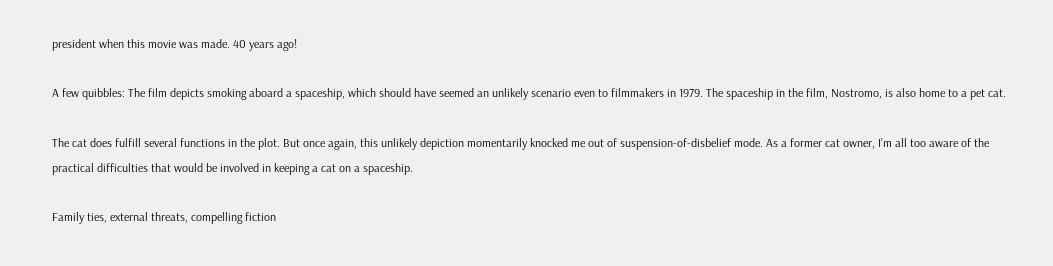president when this movie was made. 40 years ago!

A few quibbles: The film depicts smoking aboard a spaceship, which should have seemed an unlikely scenario even to filmmakers in 1979. The spaceship in the film, Nostromo, is also home to a pet cat.

The cat does fulfill several functions in the plot. But once again, this unlikely depiction momentarily knocked me out of suspension-of-disbelief mode. As a former cat owner, I’m all too aware of the practical difficulties that would be involved in keeping a cat on a spaceship.

Family ties, external threats, compelling fiction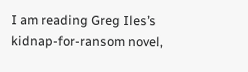I am reading Greg Iles’s kidnap-for-ransom novel,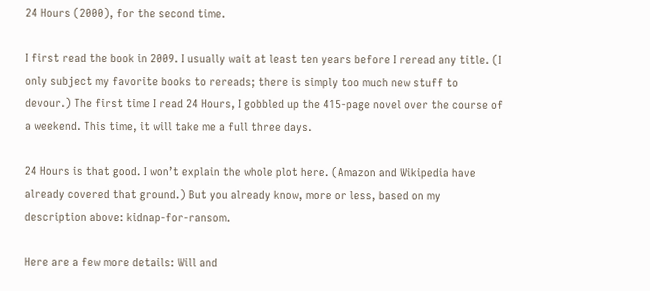24 Hours (2000), for the second time.

I first read the book in 2009. I usually wait at least ten years before I reread any title. (I only subject my favorite books to rereads; there is simply too much new stuff to devour.) The first time I read 24 Hours, I gobbled up the 415-page novel over the course of a weekend. This time, it will take me a full three days.

24 Hours is that good. I won’t explain the whole plot here. (Amazon and Wikipedia have already covered that ground.) But you already know, more or less, based on my description above: kidnap-for-ransom.

Here are a few more details: Will and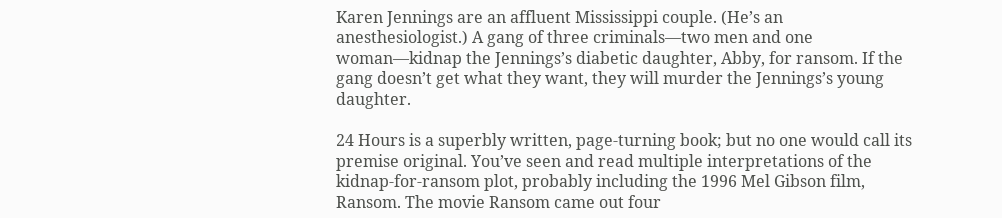Karen Jennings are an affluent Mississippi couple. (He’s an anesthesiologist.) A gang of three criminals—two men and one woman—kidnap the Jennings’s diabetic daughter, Abby, for ransom. If the gang doesn’t get what they want, they will murder the Jennings’s young daughter.

24 Hours is a superbly written, page-turning book; but no one would call its premise original. You’ve seen and read multiple interpretations of the kidnap-for-ransom plot, probably including the 1996 Mel Gibson film, Ransom. The movie Ransom came out four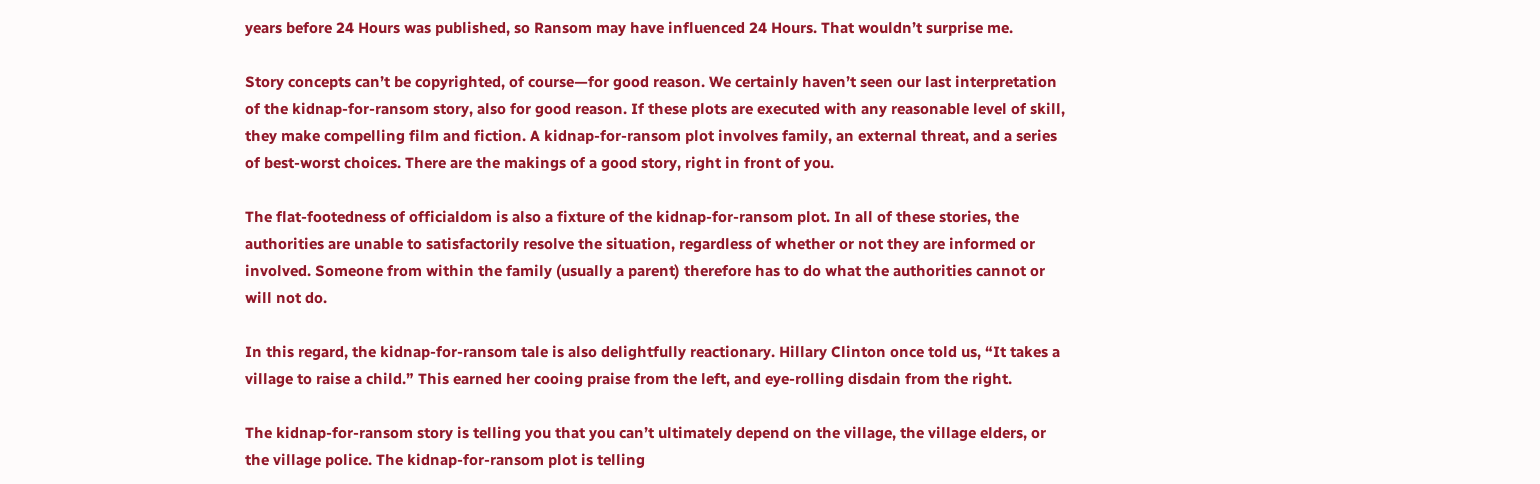years before 24 Hours was published, so Ransom may have influenced 24 Hours. That wouldn’t surprise me.

Story concepts can’t be copyrighted, of course—for good reason. We certainly haven’t seen our last interpretation of the kidnap-for-ransom story, also for good reason. If these plots are executed with any reasonable level of skill, they make compelling film and fiction. A kidnap-for-ransom plot involves family, an external threat, and a series of best-worst choices. There are the makings of a good story, right in front of you.

The flat-footedness of officialdom is also a fixture of the kidnap-for-ransom plot. In all of these stories, the authorities are unable to satisfactorily resolve the situation, regardless of whether or not they are informed or involved. Someone from within the family (usually a parent) therefore has to do what the authorities cannot or will not do.

In this regard, the kidnap-for-ransom tale is also delightfully reactionary. Hillary Clinton once told us, “It takes a village to raise a child.” This earned her cooing praise from the left, and eye-rolling disdain from the right.

The kidnap-for-ransom story is telling you that you can’t ultimately depend on the village, the village elders, or the village police. The kidnap-for-ransom plot is telling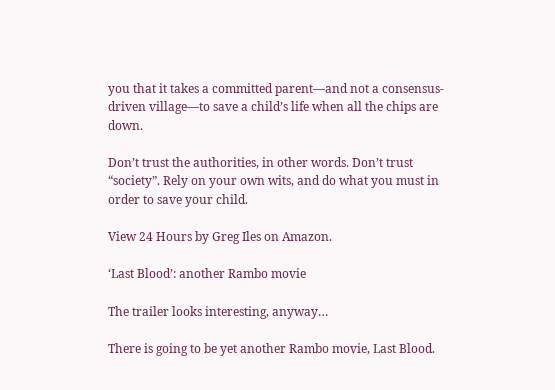you that it takes a committed parent—and not a consensus-driven village—to save a child’s life when all the chips are down.

Don’t trust the authorities, in other words. Don’t trust “society”. Rely on your own wits, and do what you must in order to save your child.

View 24 Hours by Greg Iles on Amazon.

‘Last Blood’: another Rambo movie

The trailer looks interesting, anyway…

There is going to be yet another Rambo movie, Last Blood.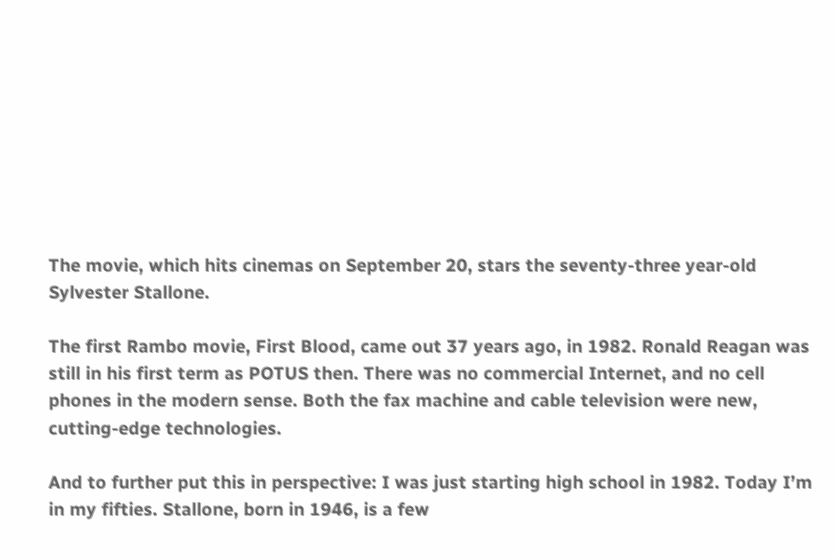The movie, which hits cinemas on September 20, stars the seventy-three year-old Sylvester Stallone.

The first Rambo movie, First Blood, came out 37 years ago, in 1982. Ronald Reagan was still in his first term as POTUS then. There was no commercial Internet, and no cell phones in the modern sense. Both the fax machine and cable television were new, cutting-edge technologies.

And to further put this in perspective: I was just starting high school in 1982. Today I’m in my fifties. Stallone, born in 1946, is a few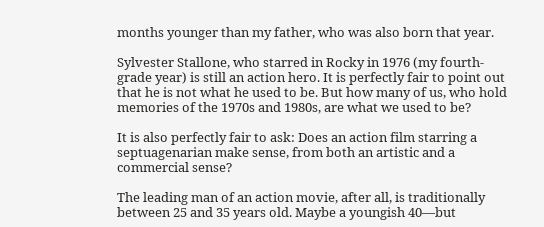months younger than my father, who was also born that year.

Sylvester Stallone, who starred in Rocky in 1976 (my fourth-grade year) is still an action hero. It is perfectly fair to point out that he is not what he used to be. But how many of us, who hold memories of the 1970s and 1980s, are what we used to be?

It is also perfectly fair to ask: Does an action film starring a septuagenarian make sense, from both an artistic and a commercial sense?

The leading man of an action movie, after all, is traditionally between 25 and 35 years old. Maybe a youngish 40—but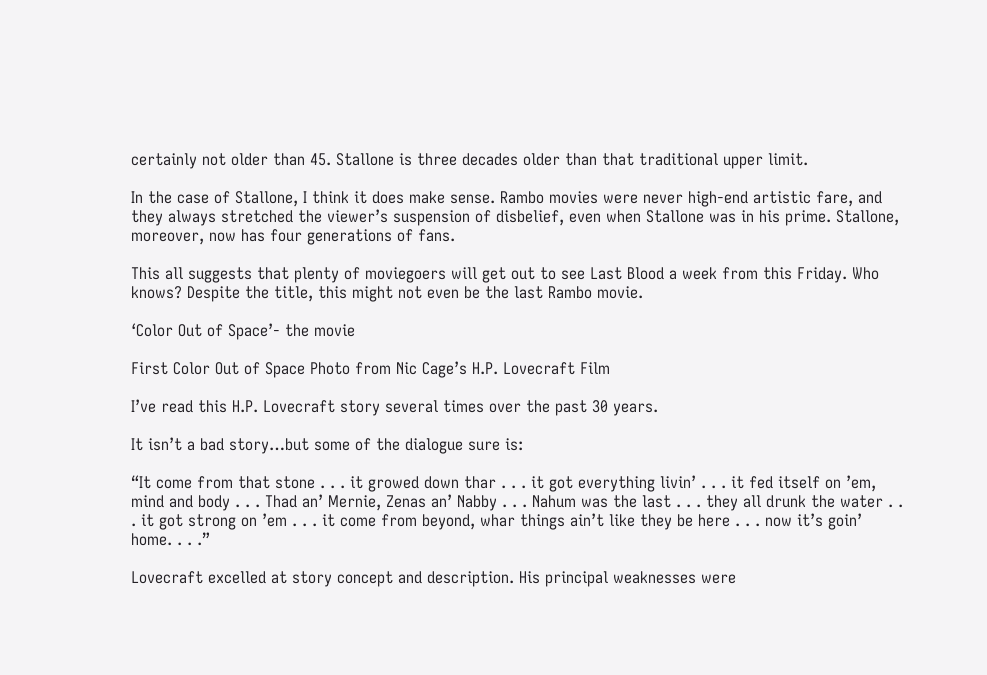certainly not older than 45. Stallone is three decades older than that traditional upper limit.

In the case of Stallone, I think it does make sense. Rambo movies were never high-end artistic fare, and they always stretched the viewer’s suspension of disbelief, even when Stallone was in his prime. Stallone, moreover, now has four generations of fans.

This all suggests that plenty of moviegoers will get out to see Last Blood a week from this Friday. Who knows? Despite the title, this might not even be the last Rambo movie.

‘Color Out of Space’- the movie

First Color Out of Space Photo from Nic Cage’s H.P. Lovecraft Film

I’ve read this H.P. Lovecraft story several times over the past 30 years.

It isn’t a bad story…but some of the dialogue sure is:

“It come from that stone . . . it growed down thar . . . it got everything livin’ . . . it fed itself on ’em, mind and body . . . Thad an’ Mernie, Zenas an’ Nabby . . . Nahum was the last . . . they all drunk the water . . . it got strong on ’em . . . it come from beyond, whar things ain’t like they be here . . . now it’s goin’ home. . . .”

Lovecraft excelled at story concept and description. His principal weaknesses were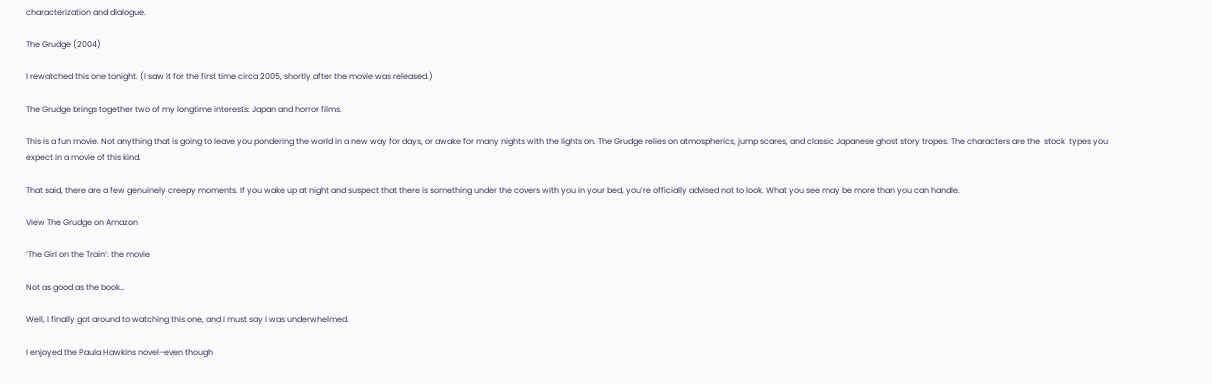characterization and dialogue.

The Grudge (2004)

I rewatched this one tonight. (I saw it for the first time circa 2005, shortly after the movie was released.)

The Grudge brings together two of my longtime interests: Japan and horror films.

This is a fun movie. Not anything that is going to leave you pondering the world in a new way for days, or awake for many nights with the lights on. The Grudge relies on atmospherics, jump scares, and classic Japanese ghost story tropes. The characters are the  stock  types you expect in a movie of this kind.

That said, there are a few genuinely creepy moments. If you wake up at night and suspect that there is something under the covers with you in your bed, you’re officially advised not to look. What you see may be more than you can handle.

View The Grudge on Amazon

‘The Girl on the Train’: the movie

Not as good as the book…

Well, I finally got around to watching this one, and I must say I was underwhelmed.

I enjoyed the Paula Hawkins novel–even though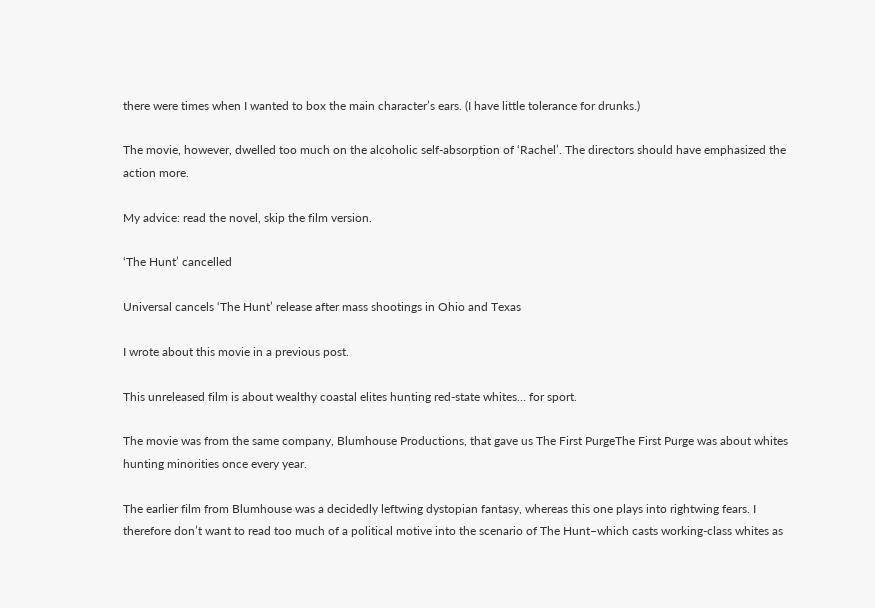there were times when I wanted to box the main character’s ears. (I have little tolerance for drunks.)

The movie, however, dwelled too much on the alcoholic self-absorption of ‘Rachel’. The directors should have emphasized the action more.

My advice: read the novel, skip the film version.

‘The Hunt’ cancelled

Universal cancels ‘The Hunt’ release after mass shootings in Ohio and Texas

I wrote about this movie in a previous post.

This unreleased film is about wealthy coastal elites hunting red-state whites… for sport.

The movie was from the same company, Blumhouse Productions, that gave us The First PurgeThe First Purge was about whites hunting minorities once every year.

The earlier film from Blumhouse was a decidedly leftwing dystopian fantasy, whereas this one plays into rightwing fears. I therefore don’t want to read too much of a political motive into the scenario of The Hunt–which casts working-class whites as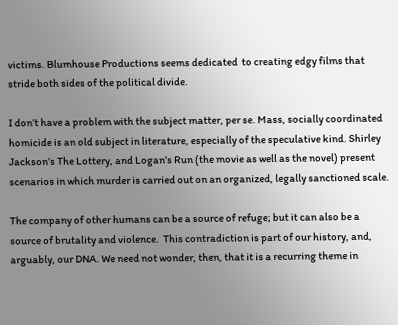victims. Blumhouse Productions seems dedicated  to creating edgy films that stride both sides of the political divide.

I don’t have a problem with the subject matter, per se. Mass, socially coordinated homicide is an old subject in literature, especially of the speculative kind. Shirley Jackson’s The Lottery, and Logan’s Run (the movie as well as the novel) present scenarios in which murder is carried out on an organized, legally sanctioned scale.

The company of other humans can be a source of refuge; but it can also be a source of brutality and violence.  This contradiction is part of our history, and, arguably, our DNA. We need not wonder, then, that it is a recurring theme in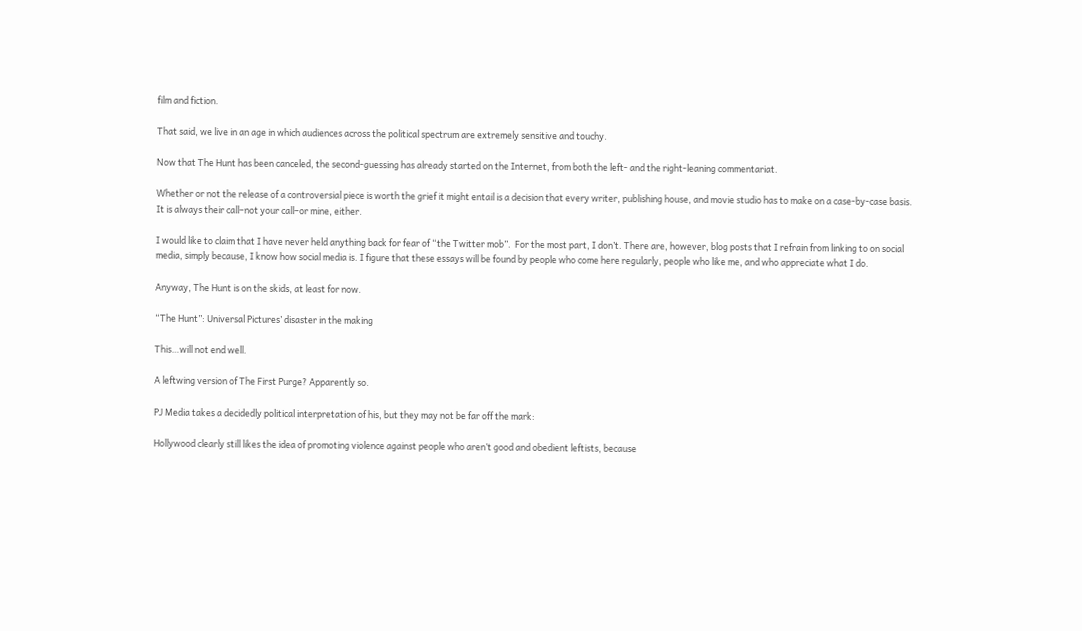film and fiction.

That said, we live in an age in which audiences across the political spectrum are extremely sensitive and touchy.

Now that The Hunt has been canceled, the second-guessing has already started on the Internet, from both the left- and the right-leaning commentariat.

Whether or not the release of a controversial piece is worth the grief it might entail is a decision that every writer, publishing house, and movie studio has to make on a case-by-case basis. It is always their call–not your call–or mine, either.

I would like to claim that I have never held anything back for fear of “the Twitter mob”.  For the most part, I don’t. There are, however, blog posts that I refrain from linking to on social media, simply because, I know how social media is. I figure that these essays will be found by people who come here regularly, people who like me, and who appreciate what I do.

Anyway, The Hunt is on the skids, at least for now.

“The Hunt”: Universal Pictures’ disaster in the making

This…will not end well.

A leftwing version of The First Purge? Apparently so.

PJ Media takes a decidedly political interpretation of his, but they may not be far off the mark:

Hollywood clearly still likes the idea of promoting violence against people who aren’t good and obedient leftists, because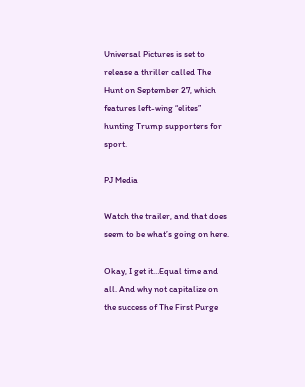Universal Pictures is set to release a thriller called The Hunt on September 27, which features left-wing “elites” hunting Trump supporters for sport.

PJ Media

Watch the trailer, and that does seem to be what’s going on here.

Okay, I get it…Equal time and all. And why not capitalize on the success of The First Purge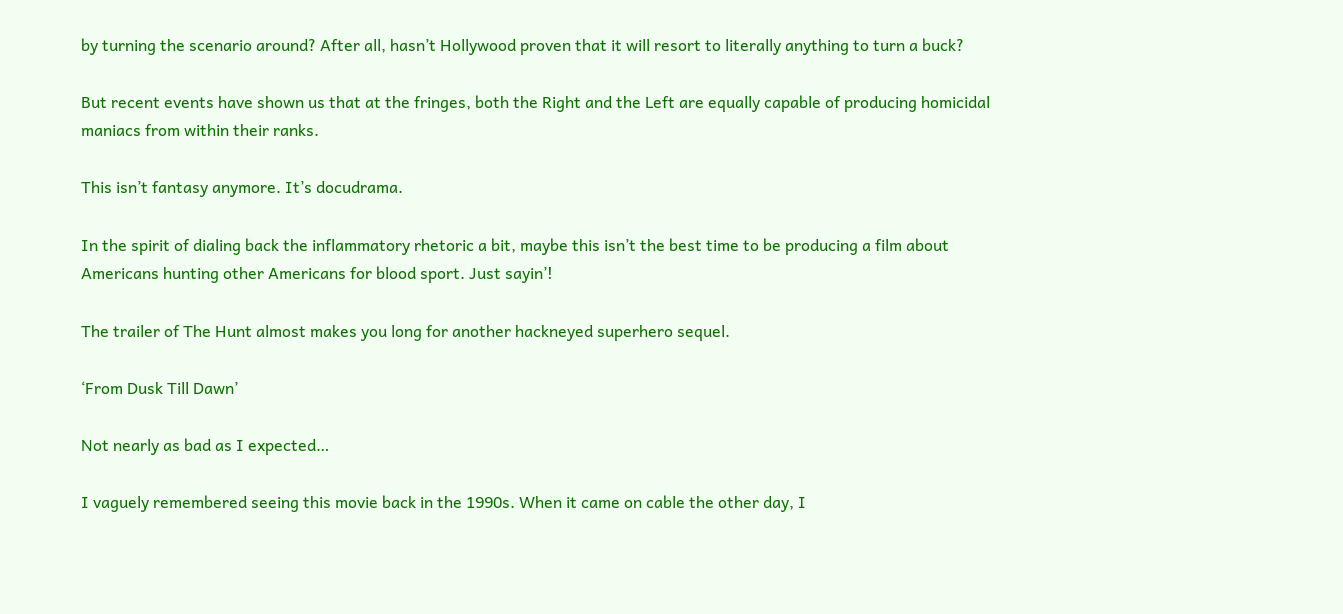by turning the scenario around? After all, hasn’t Hollywood proven that it will resort to literally anything to turn a buck?

But recent events have shown us that at the fringes, both the Right and the Left are equally capable of producing homicidal maniacs from within their ranks.

This isn’t fantasy anymore. It’s docudrama.

In the spirit of dialing back the inflammatory rhetoric a bit, maybe this isn’t the best time to be producing a film about Americans hunting other Americans for blood sport. Just sayin’!

The trailer of The Hunt almost makes you long for another hackneyed superhero sequel.

‘From Dusk Till Dawn’

Not nearly as bad as I expected…

I vaguely remembered seeing this movie back in the 1990s. When it came on cable the other day, I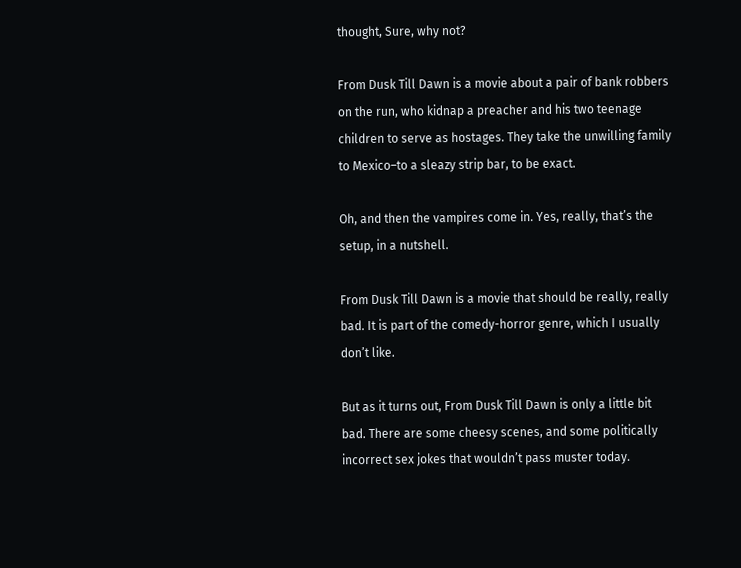thought, Sure, why not?

From Dusk Till Dawn is a movie about a pair of bank robbers on the run, who kidnap a preacher and his two teenage children to serve as hostages. They take the unwilling family to Mexico–to a sleazy strip bar, to be exact.

Oh, and then the vampires come in. Yes, really, that’s the setup, in a nutshell.

From Dusk Till Dawn is a movie that should be really, really bad. It is part of the comedy-horror genre, which I usually don’t like.

But as it turns out, From Dusk Till Dawn is only a little bit bad. There are some cheesy scenes, and some politically incorrect sex jokes that wouldn’t pass muster today.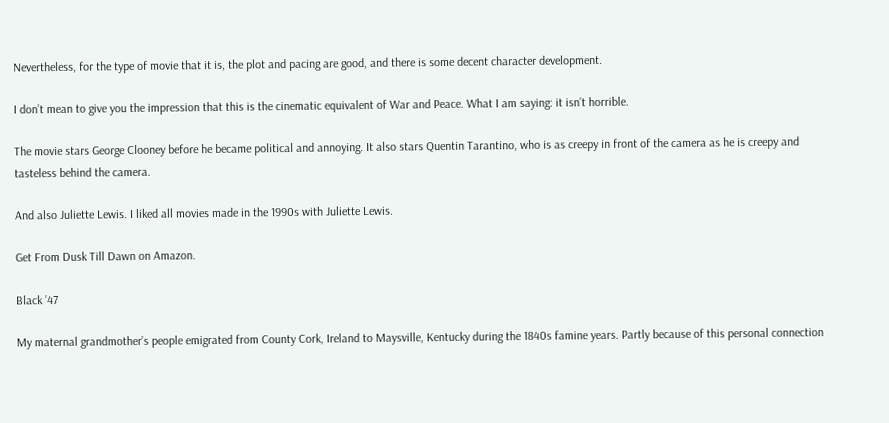Nevertheless, for the type of movie that it is, the plot and pacing are good, and there is some decent character development.

I don’t mean to give you the impression that this is the cinematic equivalent of War and Peace. What I am saying: it isn’t horrible.

The movie stars George Clooney before he became political and annoying. It also stars Quentin Tarantino, who is as creepy in front of the camera as he is creepy and tasteless behind the camera.

And also Juliette Lewis. I liked all movies made in the 1990s with Juliette Lewis.

Get From Dusk Till Dawn on Amazon.

Black ’47

My maternal grandmother’s people emigrated from County Cork, Ireland to Maysville, Kentucky during the 1840s famine years. Partly because of this personal connection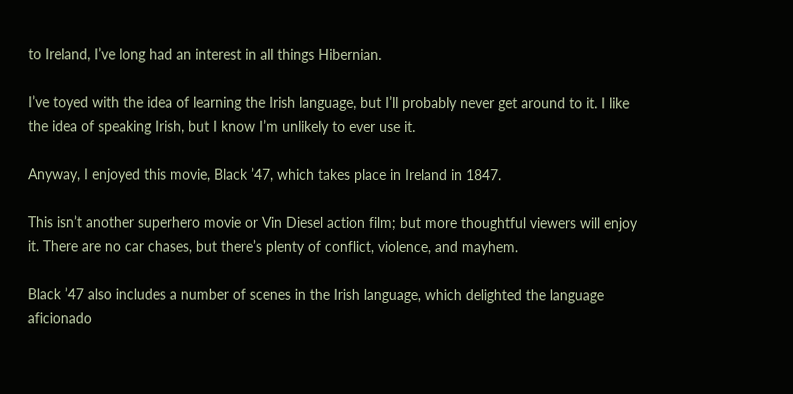to Ireland, I’ve long had an interest in all things Hibernian.

I’ve toyed with the idea of learning the Irish language, but I’ll probably never get around to it. I like the idea of speaking Irish, but I know I’m unlikely to ever use it.

Anyway, I enjoyed this movie, Black ’47, which takes place in Ireland in 1847.

This isn’t another superhero movie or Vin Diesel action film; but more thoughtful viewers will enjoy it. There are no car chases, but there’s plenty of conflict, violence, and mayhem.

Black ’47 also includes a number of scenes in the Irish language, which delighted the language aficionado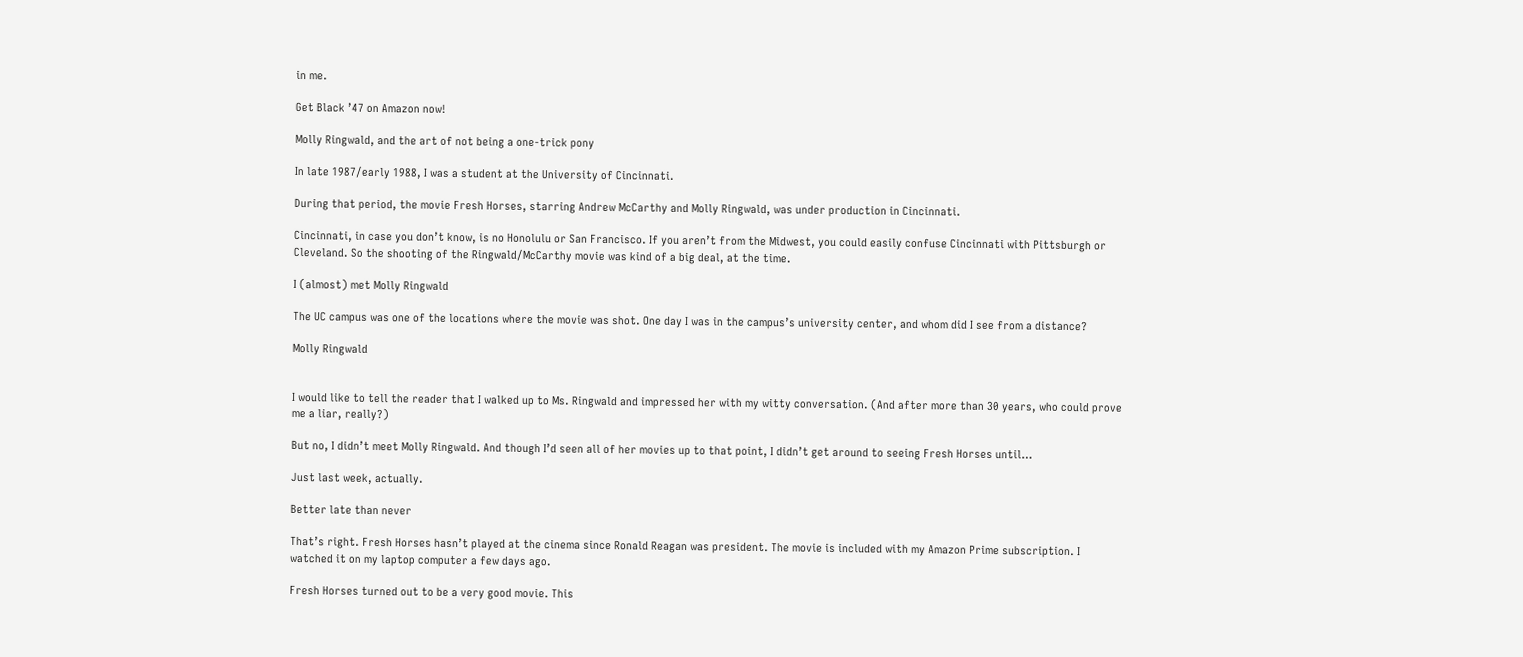in me.

Get Black ’47 on Amazon now!

Molly Ringwald, and the art of not being a one-trick pony

In late 1987/early 1988, I was a student at the University of Cincinnati.

During that period, the movie Fresh Horses, starring Andrew McCarthy and Molly Ringwald, was under production in Cincinnati.

Cincinnati, in case you don’t know, is no Honolulu or San Francisco. If you aren’t from the Midwest, you could easily confuse Cincinnati with Pittsburgh or Cleveland. So the shooting of the Ringwald/McCarthy movie was kind of a big deal, at the time.

I (almost) met Molly Ringwald

The UC campus was one of the locations where the movie was shot. One day I was in the campus’s university center, and whom did I see from a distance?

Molly Ringwald


I would like to tell the reader that I walked up to Ms. Ringwald and impressed her with my witty conversation. (And after more than 30 years, who could prove me a liar, really?)

But no, I didn’t meet Molly Ringwald. And though I’d seen all of her movies up to that point, I didn’t get around to seeing Fresh Horses until…

Just last week, actually.

Better late than never

That’s right. Fresh Horses hasn’t played at the cinema since Ronald Reagan was president. The movie is included with my Amazon Prime subscription. I watched it on my laptop computer a few days ago.

Fresh Horses turned out to be a very good movie. This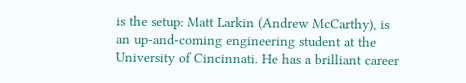is the setup: Matt Larkin (Andrew McCarthy), is an up-and-coming engineering student at the University of Cincinnati. He has a brilliant career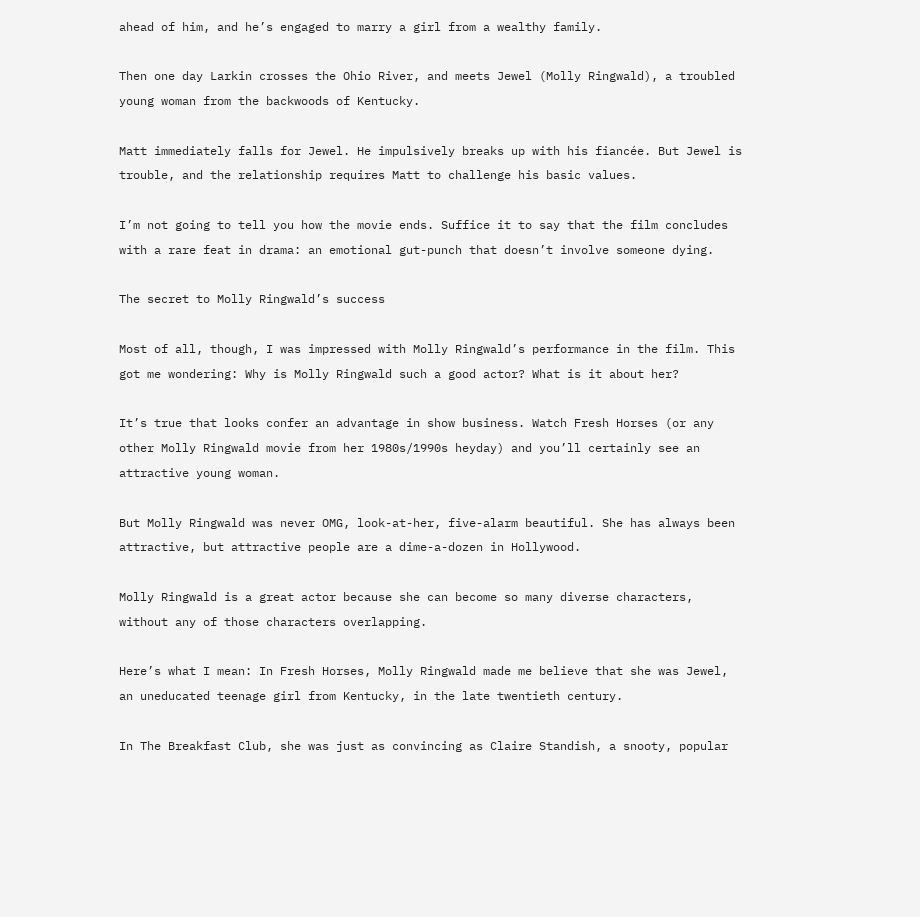ahead of him, and he’s engaged to marry a girl from a wealthy family.

Then one day Larkin crosses the Ohio River, and meets Jewel (Molly Ringwald), a troubled young woman from the backwoods of Kentucky.

Matt immediately falls for Jewel. He impulsively breaks up with his fiancée. But Jewel is trouble, and the relationship requires Matt to challenge his basic values.

I’m not going to tell you how the movie ends. Suffice it to say that the film concludes with a rare feat in drama: an emotional gut-punch that doesn’t involve someone dying.

The secret to Molly Ringwald’s success

Most of all, though, I was impressed with Molly Ringwald’s performance in the film. This got me wondering: Why is Molly Ringwald such a good actor? What is it about her?

It’s true that looks confer an advantage in show business. Watch Fresh Horses (or any other Molly Ringwald movie from her 1980s/1990s heyday) and you’ll certainly see an attractive young woman.

But Molly Ringwald was never OMG, look-at-her, five-alarm beautiful. She has always been attractive, but attractive people are a dime-a-dozen in Hollywood.

Molly Ringwald is a great actor because she can become so many diverse characters, without any of those characters overlapping.

Here’s what I mean: In Fresh Horses, Molly Ringwald made me believe that she was Jewel, an uneducated teenage girl from Kentucky, in the late twentieth century.

In The Breakfast Club, she was just as convincing as Claire Standish, a snooty, popular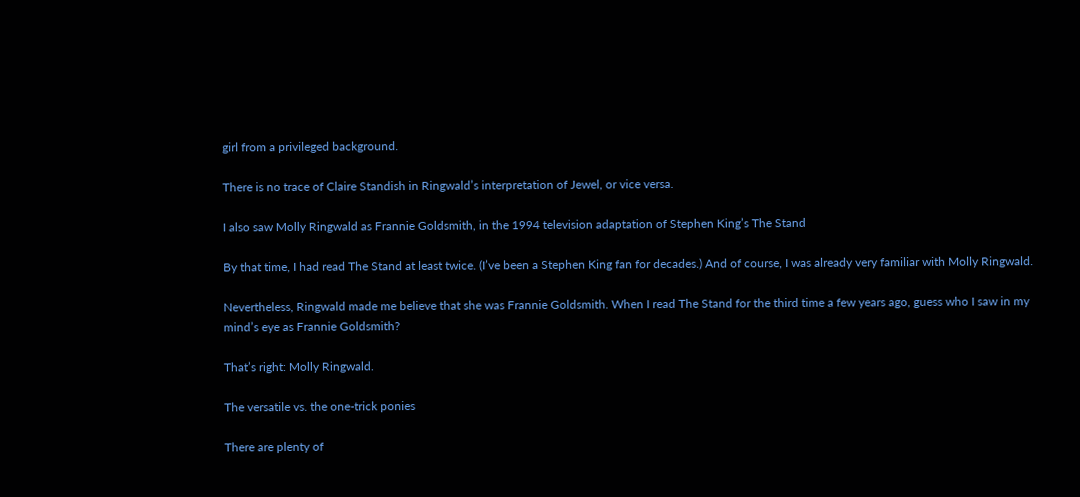girl from a privileged background.

There is no trace of Claire Standish in Ringwald’s interpretation of Jewel, or vice versa.

I also saw Molly Ringwald as Frannie Goldsmith, in the 1994 television adaptation of Stephen King’s The Stand

By that time, I had read The Stand at least twice. (I’ve been a Stephen King fan for decades.) And of course, I was already very familiar with Molly Ringwald.

Nevertheless, Ringwald made me believe that she was Frannie Goldsmith. When I read The Stand for the third time a few years ago, guess who I saw in my mind’s eye as Frannie Goldsmith?

That’s right: Molly Ringwald.

The versatile vs. the one-trick ponies

There are plenty of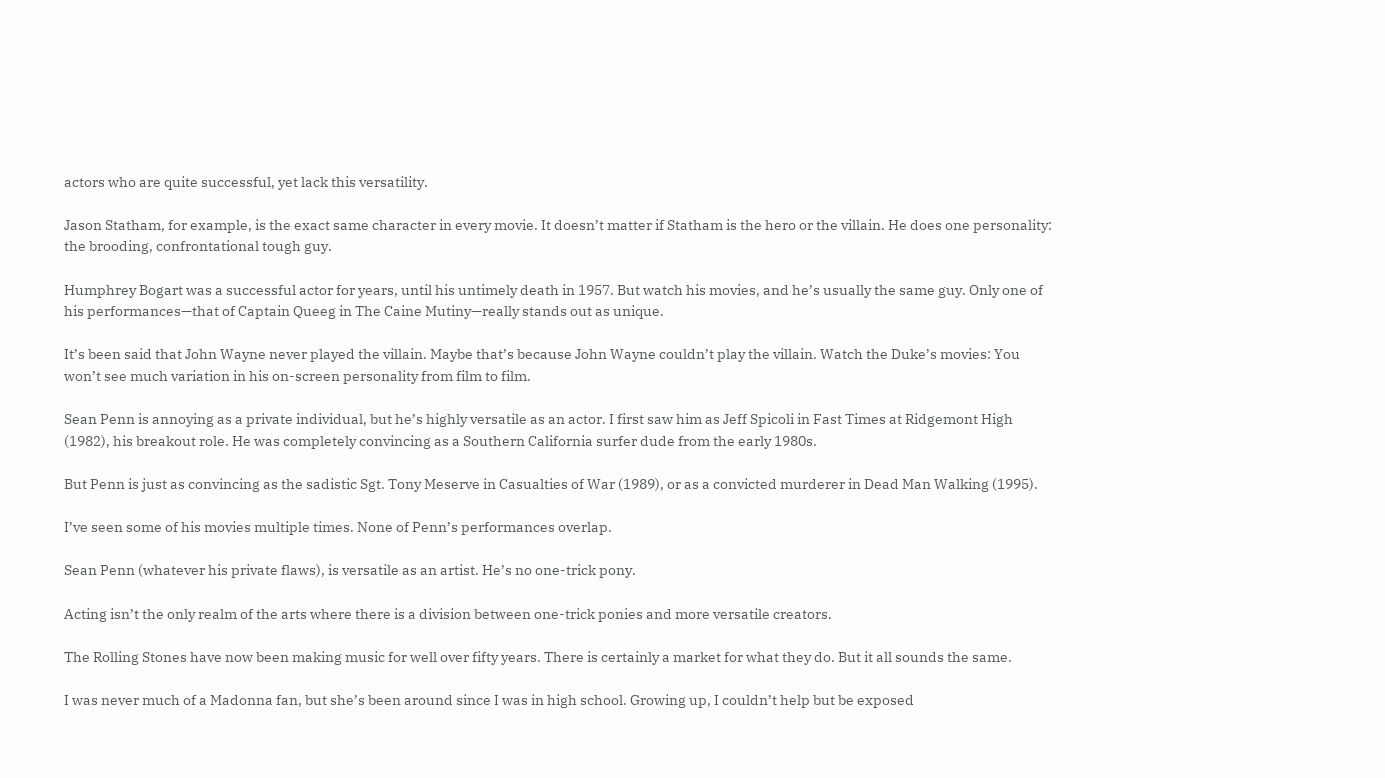actors who are quite successful, yet lack this versatility.

Jason Statham, for example, is the exact same character in every movie. It doesn’t matter if Statham is the hero or the villain. He does one personality: the brooding, confrontational tough guy.

Humphrey Bogart was a successful actor for years, until his untimely death in 1957. But watch his movies, and he’s usually the same guy. Only one of his performances—that of Captain Queeg in The Caine Mutiny—really stands out as unique.

It’s been said that John Wayne never played the villain. Maybe that’s because John Wayne couldn’t play the villain. Watch the Duke’s movies: You won’t see much variation in his on-screen personality from film to film.

Sean Penn is annoying as a private individual, but he’s highly versatile as an actor. I first saw him as Jeff Spicoli in Fast Times at Ridgemont High (1982), his breakout role. He was completely convincing as a Southern California surfer dude from the early 1980s.

But Penn is just as convincing as the sadistic Sgt. Tony Meserve in Casualties of War (1989), or as a convicted murderer in Dead Man Walking (1995).

I’ve seen some of his movies multiple times. None of Penn’s performances overlap.

Sean Penn (whatever his private flaws), is versatile as an artist. He’s no one-trick pony.

Acting isn’t the only realm of the arts where there is a division between one-trick ponies and more versatile creators.

The Rolling Stones have now been making music for well over fifty years. There is certainly a market for what they do. But it all sounds the same.

I was never much of a Madonna fan, but she’s been around since I was in high school. Growing up, I couldn’t help but be exposed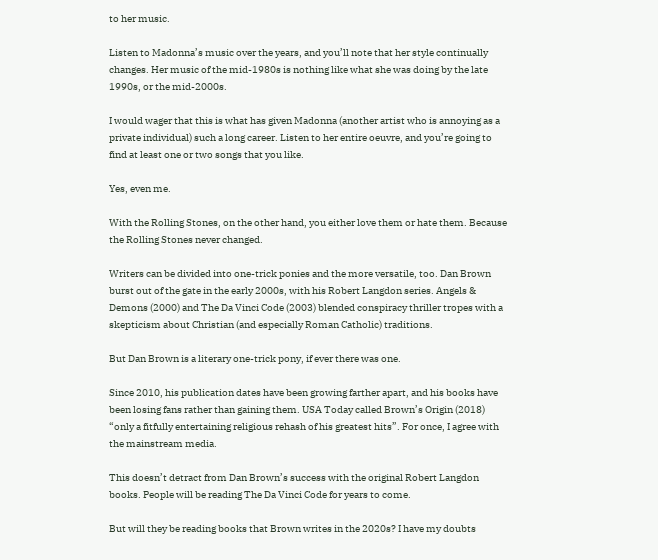to her music.

Listen to Madonna’s music over the years, and you’ll note that her style continually changes. Her music of the mid-1980s is nothing like what she was doing by the late 1990s, or the mid-2000s.

I would wager that this is what has given Madonna (another artist who is annoying as a private individual) such a long career. Listen to her entire oeuvre, and you’re going to find at least one or two songs that you like.

Yes, even me.

With the Rolling Stones, on the other hand, you either love them or hate them. Because the Rolling Stones never changed.

Writers can be divided into one-trick ponies and the more versatile, too. Dan Brown burst out of the gate in the early 2000s, with his Robert Langdon series. Angels & Demons (2000) and The Da Vinci Code (2003) blended conspiracy thriller tropes with a skepticism about Christian (and especially Roman Catholic) traditions.

But Dan Brown is a literary one-trick pony, if ever there was one.

Since 2010, his publication dates have been growing farther apart, and his books have been losing fans rather than gaining them. USA Today called Brown’s Origin (2018) “only a fitfully entertaining religious rehash of his greatest hits”. For once, I agree with the mainstream media.

This doesn’t detract from Dan Brown’s success with the original Robert Langdon books. People will be reading The Da Vinci Code for years to come.

But will they be reading books that Brown writes in the 2020s? I have my doubts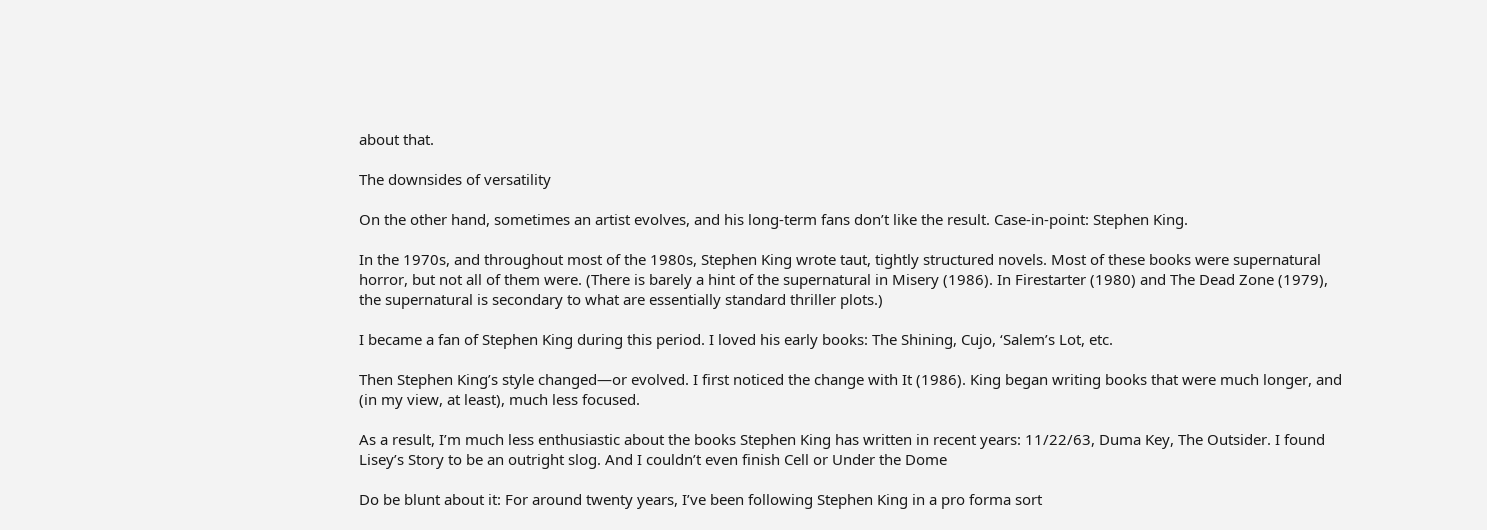about that.

The downsides of versatility

On the other hand, sometimes an artist evolves, and his long-term fans don’t like the result. Case-in-point: Stephen King.

In the 1970s, and throughout most of the 1980s, Stephen King wrote taut, tightly structured novels. Most of these books were supernatural horror, but not all of them were. (There is barely a hint of the supernatural in Misery (1986). In Firestarter (1980) and The Dead Zone (1979), the supernatural is secondary to what are essentially standard thriller plots.)

I became a fan of Stephen King during this period. I loved his early books: The Shining, Cujo, ‘Salem’s Lot, etc.

Then Stephen King’s style changed—or evolved. I first noticed the change with It (1986). King began writing books that were much longer, and (in my view, at least), much less focused.

As a result, I’m much less enthusiastic about the books Stephen King has written in recent years: 11/22/63, Duma Key, The Outsider. I found Lisey’s Story to be an outright slog. And I couldn’t even finish Cell or Under the Dome

Do be blunt about it: For around twenty years, I’ve been following Stephen King in a pro forma sort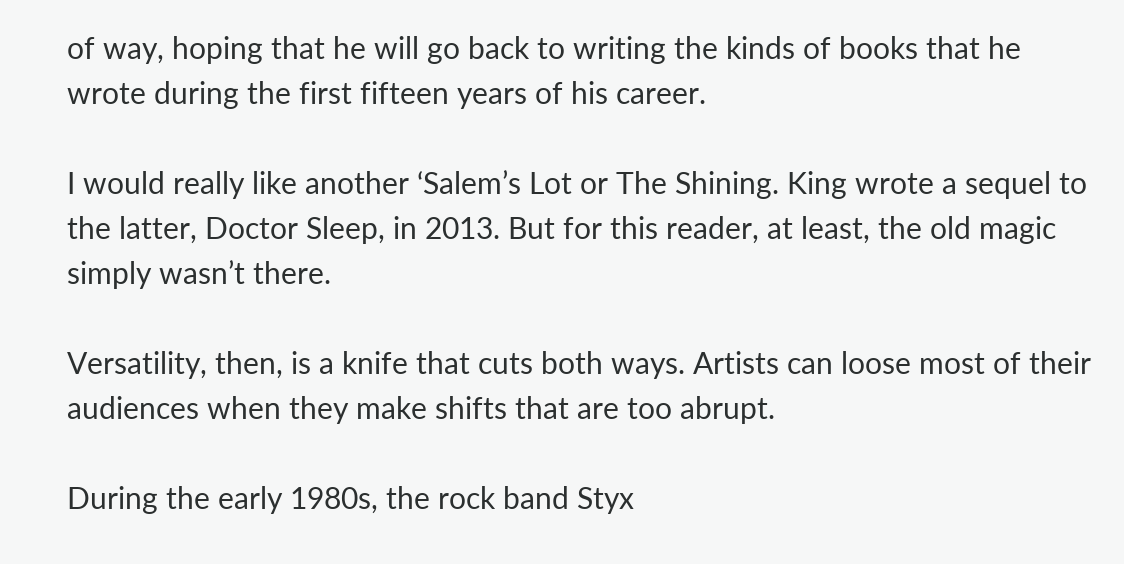of way, hoping that he will go back to writing the kinds of books that he wrote during the first fifteen years of his career.

I would really like another ‘Salem’s Lot or The Shining. King wrote a sequel to the latter, Doctor Sleep, in 2013. But for this reader, at least, the old magic simply wasn’t there.

Versatility, then, is a knife that cuts both ways. Artists can loose most of their audiences when they make shifts that are too abrupt.

During the early 1980s, the rock band Styx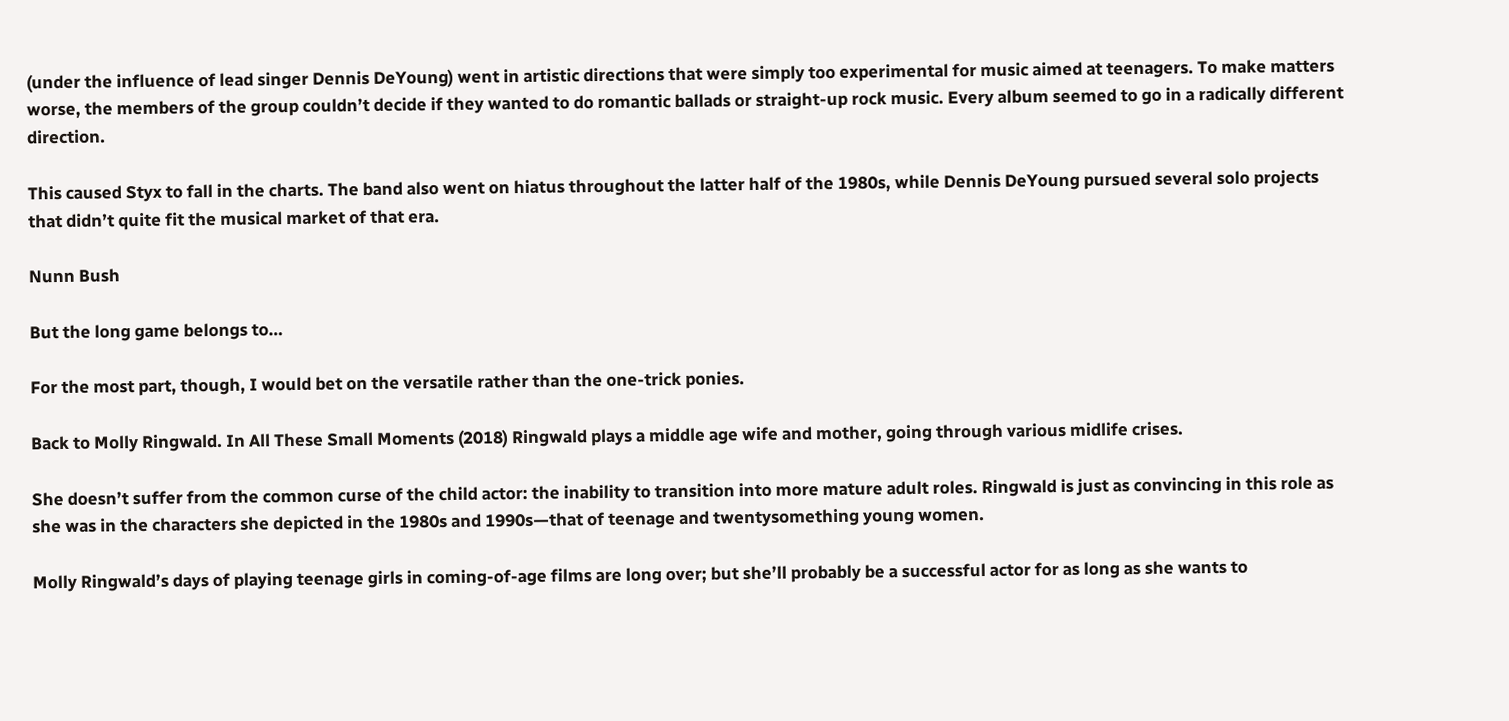(under the influence of lead singer Dennis DeYoung) went in artistic directions that were simply too experimental for music aimed at teenagers. To make matters worse, the members of the group couldn’t decide if they wanted to do romantic ballads or straight-up rock music. Every album seemed to go in a radically different direction.

This caused Styx to fall in the charts. The band also went on hiatus throughout the latter half of the 1980s, while Dennis DeYoung pursued several solo projects that didn’t quite fit the musical market of that era.

Nunn Bush

But the long game belongs to…

For the most part, though, I would bet on the versatile rather than the one-trick ponies.

Back to Molly Ringwald. In All These Small Moments (2018) Ringwald plays a middle age wife and mother, going through various midlife crises.

She doesn’t suffer from the common curse of the child actor: the inability to transition into more mature adult roles. Ringwald is just as convincing in this role as she was in the characters she depicted in the 1980s and 1990s—that of teenage and twentysomething young women.

Molly Ringwald’s days of playing teenage girls in coming-of-age films are long over; but she’ll probably be a successful actor for as long as she wants to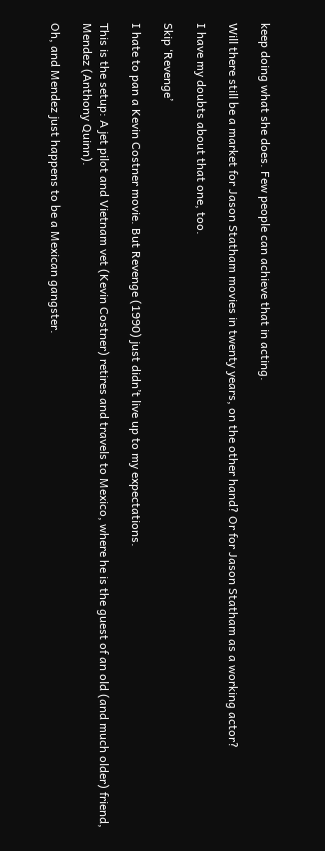keep doing what she does. Few people can achieve that in acting.

Will there still be a market for Jason Statham movies in twenty years, on the other hand? Or for Jason Statham as a working actor?

I have my doubts about that one, too.

Skip ‘Revenge’

I hate to pan a Kevin Costner movie. But Revenge (1990) just didn’t live up to my expectations.

This is the setup: A jet pilot and Vietnam vet (Kevin Costner) retires and travels to Mexico, where he is the guest of an old (and much older) friend, Mendez (Anthony Quinn).

Oh, and Mendez just happens to be a Mexican gangster.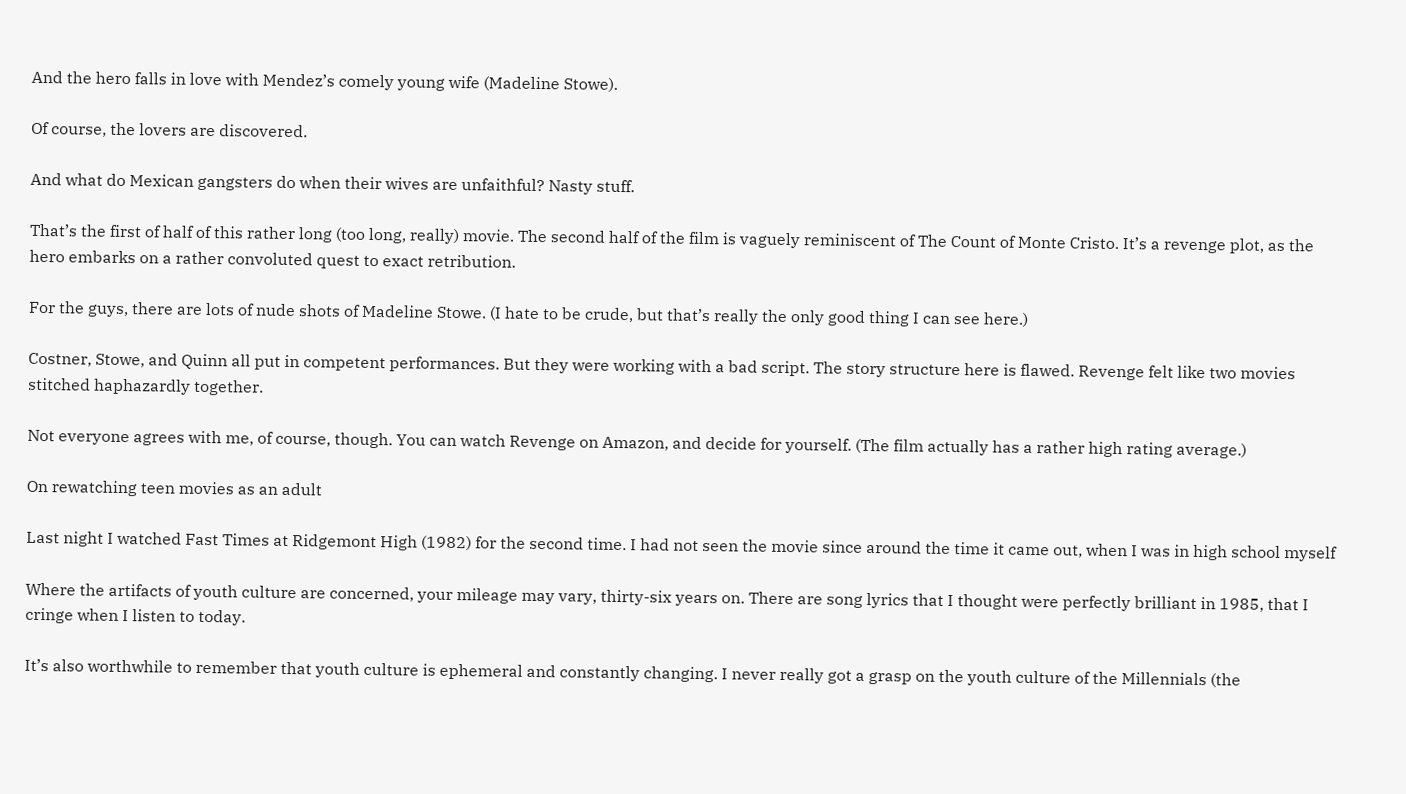And the hero falls in love with Mendez’s comely young wife (Madeline Stowe).

Of course, the lovers are discovered.

And what do Mexican gangsters do when their wives are unfaithful? Nasty stuff.

That’s the first of half of this rather long (too long, really) movie. The second half of the film is vaguely reminiscent of The Count of Monte Cristo. It’s a revenge plot, as the hero embarks on a rather convoluted quest to exact retribution.

For the guys, there are lots of nude shots of Madeline Stowe. (I hate to be crude, but that’s really the only good thing I can see here.)

Costner, Stowe, and Quinn all put in competent performances. But they were working with a bad script. The story structure here is flawed. Revenge felt like two movies stitched haphazardly together.

Not everyone agrees with me, of course, though. You can watch Revenge on Amazon, and decide for yourself. (The film actually has a rather high rating average.)

On rewatching teen movies as an adult

Last night I watched Fast Times at Ridgemont High (1982) for the second time. I had not seen the movie since around the time it came out, when I was in high school myself

Where the artifacts of youth culture are concerned, your mileage may vary, thirty-six years on. There are song lyrics that I thought were perfectly brilliant in 1985, that I cringe when I listen to today.

It’s also worthwhile to remember that youth culture is ephemeral and constantly changing. I never really got a grasp on the youth culture of the Millennials (the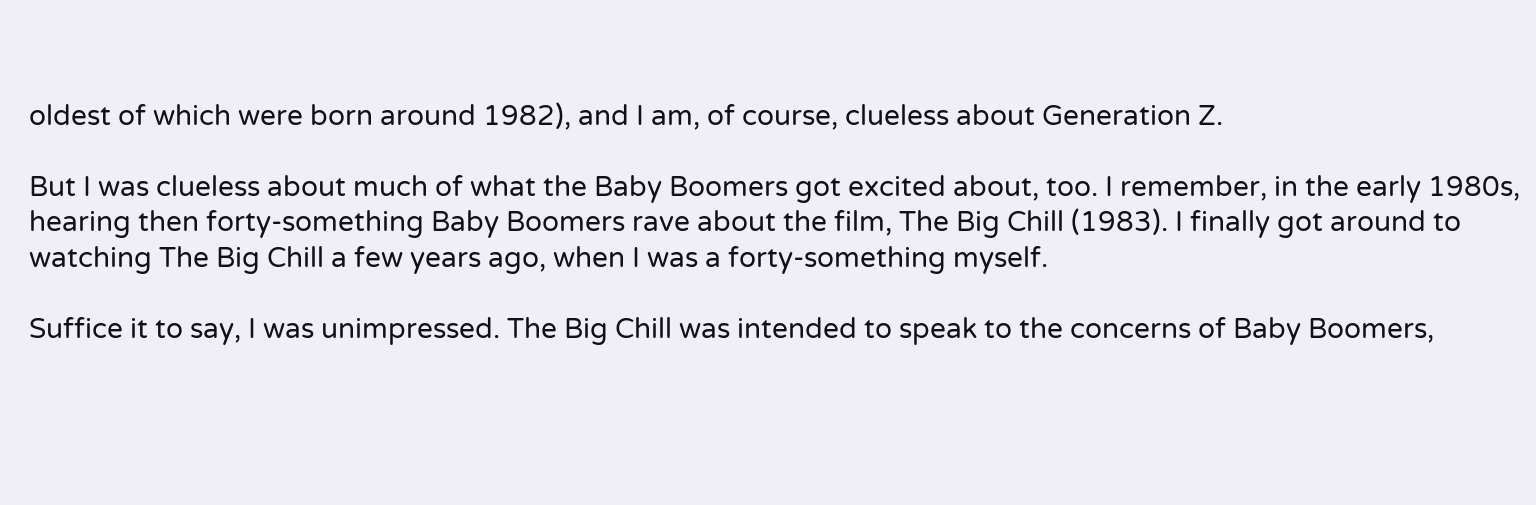oldest of which were born around 1982), and I am, of course, clueless about Generation Z.

But I was clueless about much of what the Baby Boomers got excited about, too. I remember, in the early 1980s, hearing then forty-something Baby Boomers rave about the film, The Big Chill (1983). I finally got around to watching The Big Chill a few years ago, when I was a forty-something myself.

Suffice it to say, I was unimpressed. The Big Chill was intended to speak to the concerns of Baby Boomers,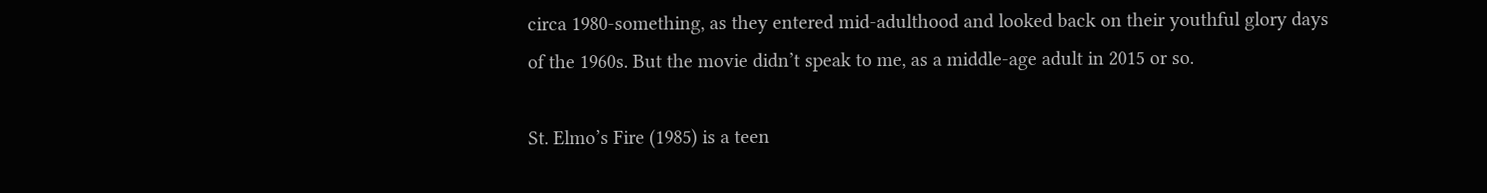circa 1980-something, as they entered mid-adulthood and looked back on their youthful glory days of the 1960s. But the movie didn’t speak to me, as a middle-age adult in 2015 or so.

St. Elmo’s Fire (1985) is a teen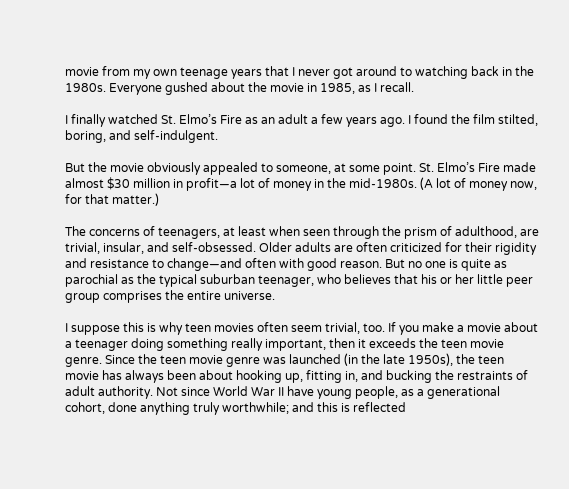movie from my own teenage years that I never got around to watching back in the 1980s. Everyone gushed about the movie in 1985, as I recall.

I finally watched St. Elmo’s Fire as an adult a few years ago. I found the film stilted, boring, and self-indulgent.

But the movie obviously appealed to someone, at some point. St. Elmo’s Fire made almost $30 million in profit—a lot of money in the mid-1980s. (A lot of money now, for that matter.)

The concerns of teenagers, at least when seen through the prism of adulthood, are trivial, insular, and self-obsessed. Older adults are often criticized for their rigidity and resistance to change—and often with good reason. But no one is quite as parochial as the typical suburban teenager, who believes that his or her little peer group comprises the entire universe.

I suppose this is why teen movies often seem trivial, too. If you make a movie about a teenager doing something really important, then it exceeds the teen movie genre. Since the teen movie genre was launched (in the late 1950s), the teen movie has always been about hooking up, fitting in, and bucking the restraints of adult authority. Not since World War II have young people, as a generational cohort, done anything truly worthwhile; and this is reflected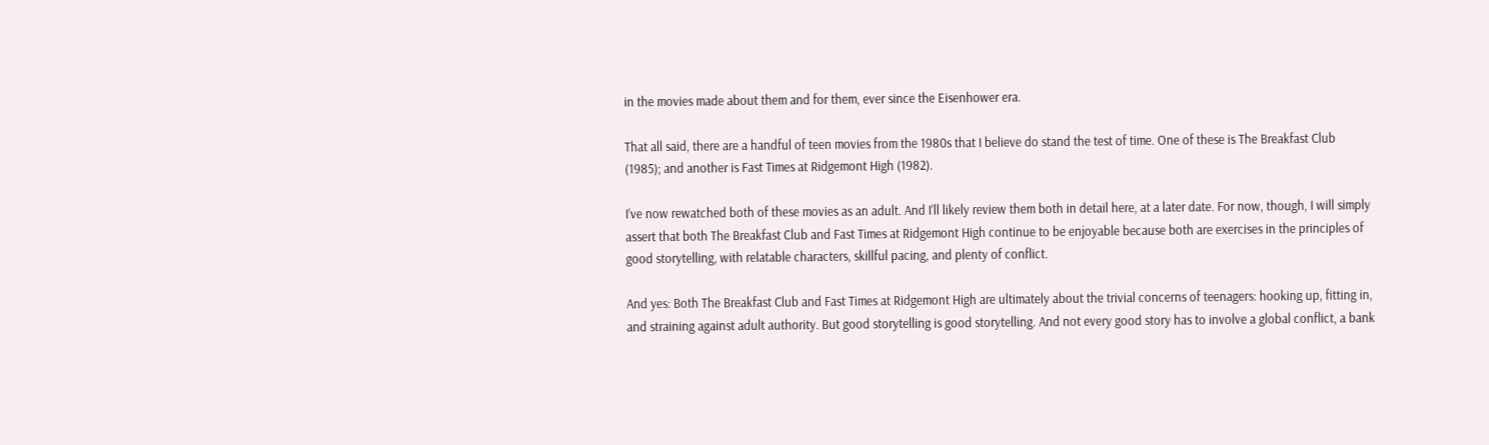in the movies made about them and for them, ever since the Eisenhower era.

That all said, there are a handful of teen movies from the 1980s that I believe do stand the test of time. One of these is The Breakfast Club (1985); and another is Fast Times at Ridgemont High (1982).

I’ve now rewatched both of these movies as an adult. And I’ll likely review them both in detail here, at a later date. For now, though, I will simply assert that both The Breakfast Club and Fast Times at Ridgemont High continue to be enjoyable because both are exercises in the principles of good storytelling, with relatable characters, skillful pacing, and plenty of conflict.

And yes: Both The Breakfast Club and Fast Times at Ridgemont High are ultimately about the trivial concerns of teenagers: hooking up, fitting in, and straining against adult authority. But good storytelling is good storytelling. And not every good story has to involve a global conflict, a bank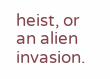heist, or an alien invasion.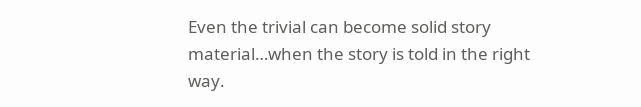Even the trivial can become solid story material…when the story is told in the right way.